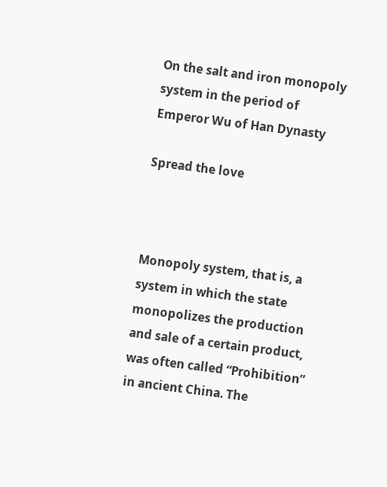On the salt and iron monopoly system in the period of Emperor Wu of Han Dynasty

Spread the love



Monopoly system, that is, a system in which the state monopolizes the production and sale of a certain product, was often called “Prohibition” in ancient China. The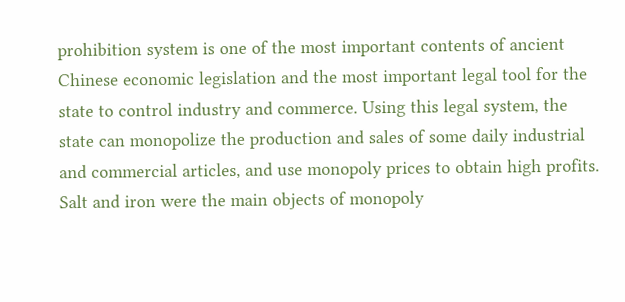prohibition system is one of the most important contents of ancient Chinese economic legislation and the most important legal tool for the state to control industry and commerce. Using this legal system, the state can monopolize the production and sales of some daily industrial and commercial articles, and use monopoly prices to obtain high profits. Salt and iron were the main objects of monopoly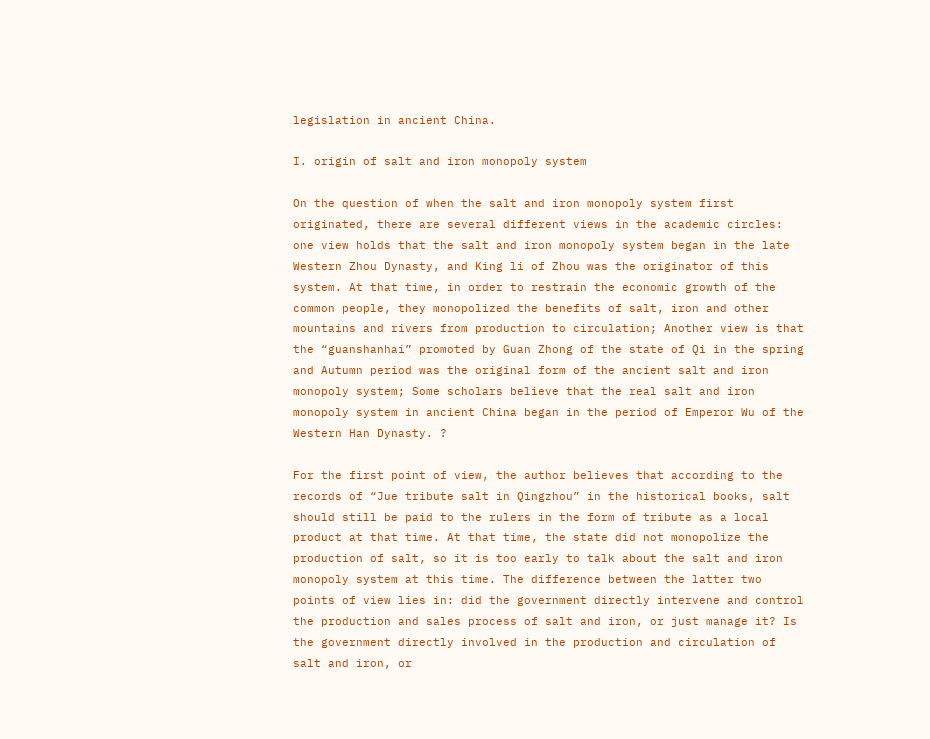legislation in ancient China.

I. origin of salt and iron monopoly system

On the question of when the salt and iron monopoly system first originated, there are several different views in the academic circles: one view holds that the salt and iron monopoly system began in the late Western Zhou Dynasty, and King li of Zhou was the originator of this system. At that time, in order to restrain the economic growth of the common people, they monopolized the benefits of salt, iron and other mountains and rivers from production to circulation; Another view is that the “guanshanhai” promoted by Guan Zhong of the state of Qi in the spring and Autumn period was the original form of the ancient salt and iron monopoly system; Some scholars believe that the real salt and iron monopoly system in ancient China began in the period of Emperor Wu of the Western Han Dynasty. ?

For the first point of view, the author believes that according to the records of “Jue tribute salt in Qingzhou” in the historical books, salt should still be paid to the rulers in the form of tribute as a local product at that time. At that time, the state did not monopolize the production of salt, so it is too early to talk about the salt and iron monopoly system at this time. The difference between the latter two points of view lies in: did the government directly intervene and control the production and sales process of salt and iron, or just manage it? Is the government directly involved in the production and circulation of salt and iron, or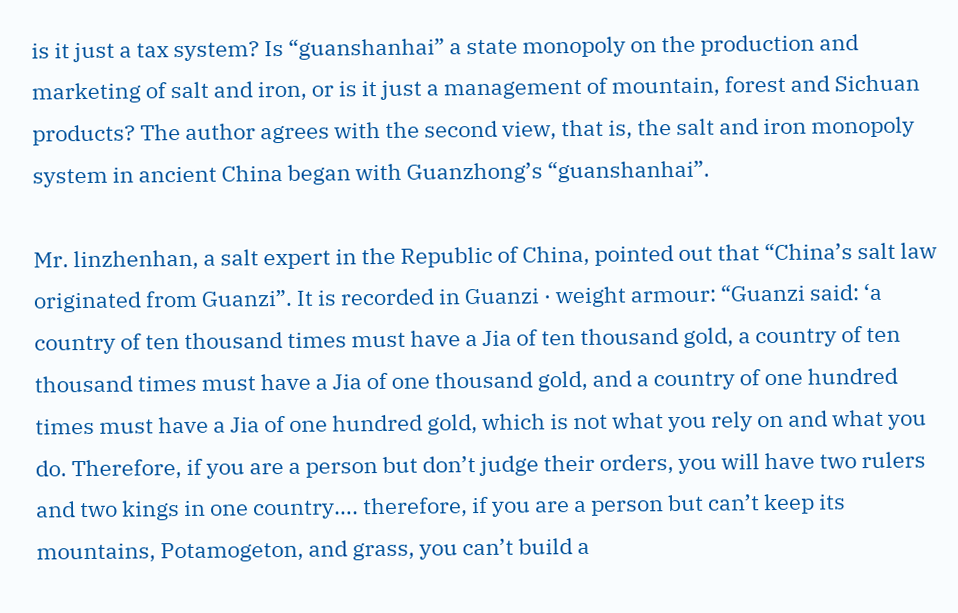is it just a tax system? Is “guanshanhai” a state monopoly on the production and marketing of salt and iron, or is it just a management of mountain, forest and Sichuan products? The author agrees with the second view, that is, the salt and iron monopoly system in ancient China began with Guanzhong’s “guanshanhai”.

Mr. linzhenhan, a salt expert in the Republic of China, pointed out that “China’s salt law originated from Guanzi”. It is recorded in Guanzi · weight armour: “Guanzi said: ‘a country of ten thousand times must have a Jia of ten thousand gold, a country of ten thousand times must have a Jia of one thousand gold, and a country of one hundred times must have a Jia of one hundred gold, which is not what you rely on and what you do. Therefore, if you are a person but don’t judge their orders, you will have two rulers and two kings in one country…. therefore, if you are a person but can’t keep its mountains, Potamogeton, and grass, you can’t build a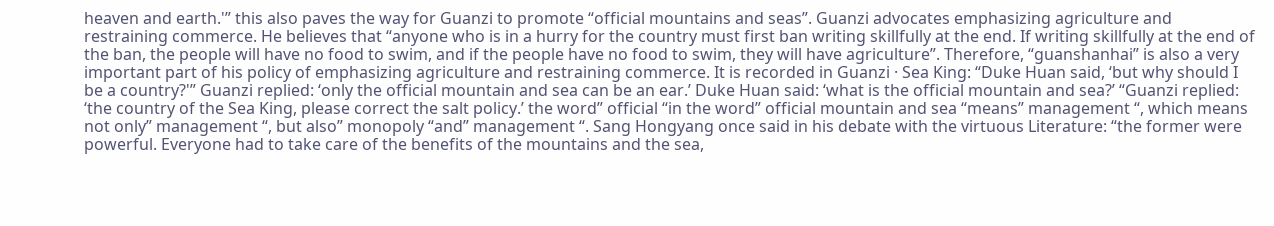heaven and earth.'” this also paves the way for Guanzi to promote “official mountains and seas”. Guanzi advocates emphasizing agriculture and restraining commerce. He believes that “anyone who is in a hurry for the country must first ban writing skillfully at the end. If writing skillfully at the end of the ban, the people will have no food to swim, and if the people have no food to swim, they will have agriculture”. Therefore, “guanshanhai” is also a very important part of his policy of emphasizing agriculture and restraining commerce. It is recorded in Guanzi · Sea King: “Duke Huan said, ‘but why should I be a country?'” Guanzi replied: ‘only the official mountain and sea can be an ear.’ Duke Huan said: ‘what is the official mountain and sea?’ “Guanzi replied: ‘the country of the Sea King, please correct the salt policy.’ the word” official “in the word” official mountain and sea “means” management “, which means not only” management “, but also” monopoly “and” management “. Sang Hongyang once said in his debate with the virtuous Literature: “the former were powerful. Everyone had to take care of the benefits of the mountains and the sea,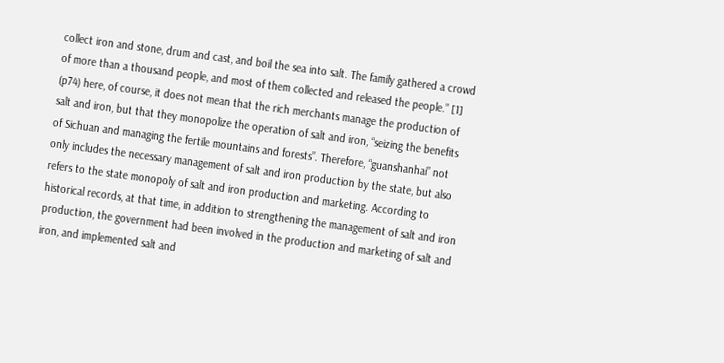collect iron and stone, drum and cast, and boil the sea into salt. The family gathered a crowd of more than a thousand people, and most of them collected and released the people.” [1] (p74) here, of course, it does not mean that the rich merchants manage the production of salt and iron, but that they monopolize the operation of salt and iron, “seizing the benefits of Sichuan and managing the fertile mountains and forests”. Therefore, “guanshanhai” not only includes the necessary management of salt and iron production by the state, but also refers to the state monopoly of salt and iron production and marketing. According to historical records, at that time, in addition to strengthening the management of salt and iron production, the government had been involved in the production and marketing of salt and iron, and implemented salt and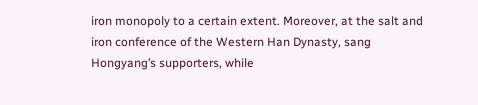iron monopoly to a certain extent. Moreover, at the salt and iron conference of the Western Han Dynasty, sang Hongyang’s supporters, while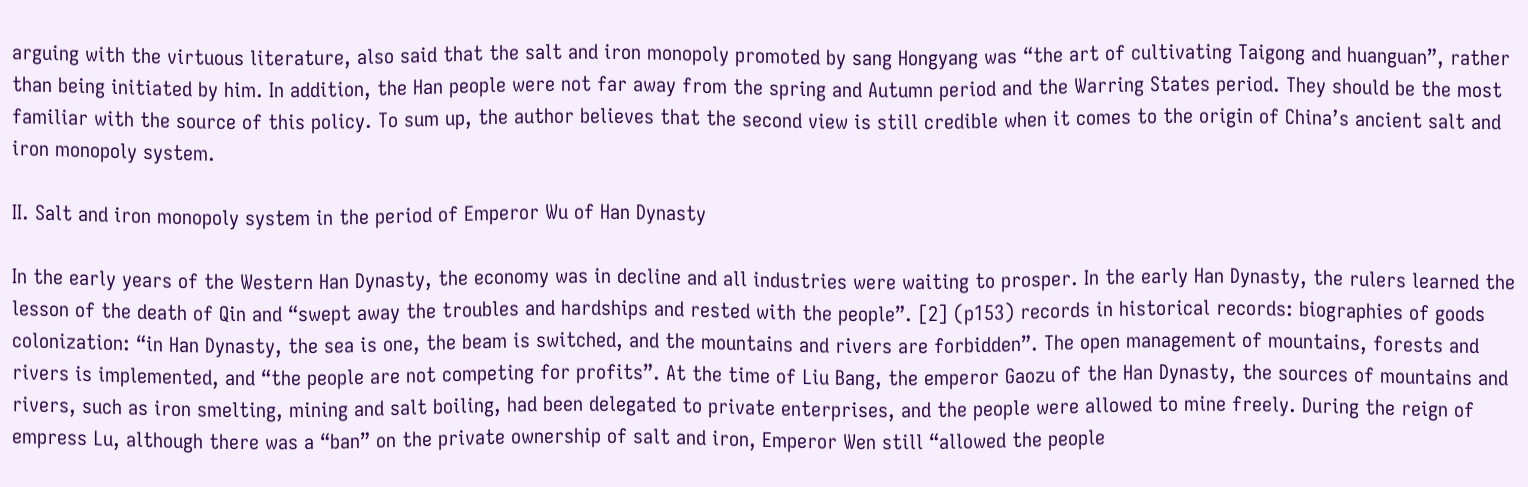arguing with the virtuous literature, also said that the salt and iron monopoly promoted by sang Hongyang was “the art of cultivating Taigong and huanguan”, rather than being initiated by him. In addition, the Han people were not far away from the spring and Autumn period and the Warring States period. They should be the most familiar with the source of this policy. To sum up, the author believes that the second view is still credible when it comes to the origin of China’s ancient salt and iron monopoly system.

II. Salt and iron monopoly system in the period of Emperor Wu of Han Dynasty

In the early years of the Western Han Dynasty, the economy was in decline and all industries were waiting to prosper. In the early Han Dynasty, the rulers learned the lesson of the death of Qin and “swept away the troubles and hardships and rested with the people”. [2] (p153) records in historical records: biographies of goods colonization: “in Han Dynasty, the sea is one, the beam is switched, and the mountains and rivers are forbidden”. The open management of mountains, forests and rivers is implemented, and “the people are not competing for profits”. At the time of Liu Bang, the emperor Gaozu of the Han Dynasty, the sources of mountains and rivers, such as iron smelting, mining and salt boiling, had been delegated to private enterprises, and the people were allowed to mine freely. During the reign of empress Lu, although there was a “ban” on the private ownership of salt and iron, Emperor Wen still “allowed the people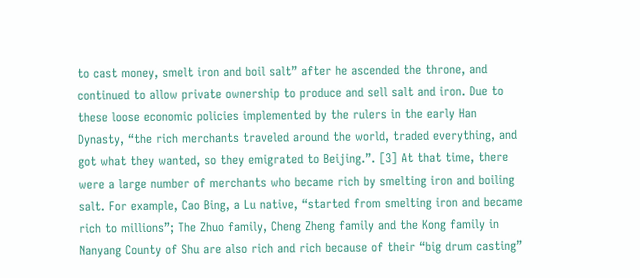to cast money, smelt iron and boil salt” after he ascended the throne, and continued to allow private ownership to produce and sell salt and iron. Due to these loose economic policies implemented by the rulers in the early Han Dynasty, “the rich merchants traveled around the world, traded everything, and got what they wanted, so they emigrated to Beijing.”. [3] At that time, there were a large number of merchants who became rich by smelting iron and boiling salt. For example, Cao Bing, a Lu native, “started from smelting iron and became rich to millions”; The Zhuo family, Cheng Zheng family and the Kong family in Nanyang County of Shu are also rich and rich because of their “big drum casting”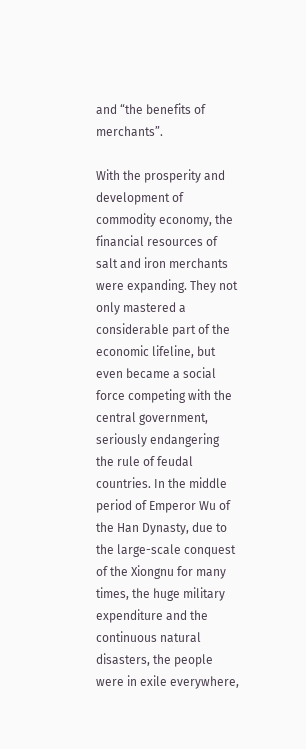and “the benefits of merchants”.

With the prosperity and development of commodity economy, the financial resources of salt and iron merchants were expanding. They not only mastered a considerable part of the economic lifeline, but even became a social force competing with the central government, seriously endangering the rule of feudal countries. In the middle period of Emperor Wu of the Han Dynasty, due to the large-scale conquest of the Xiongnu for many times, the huge military expenditure and the continuous natural disasters, the people were in exile everywhere,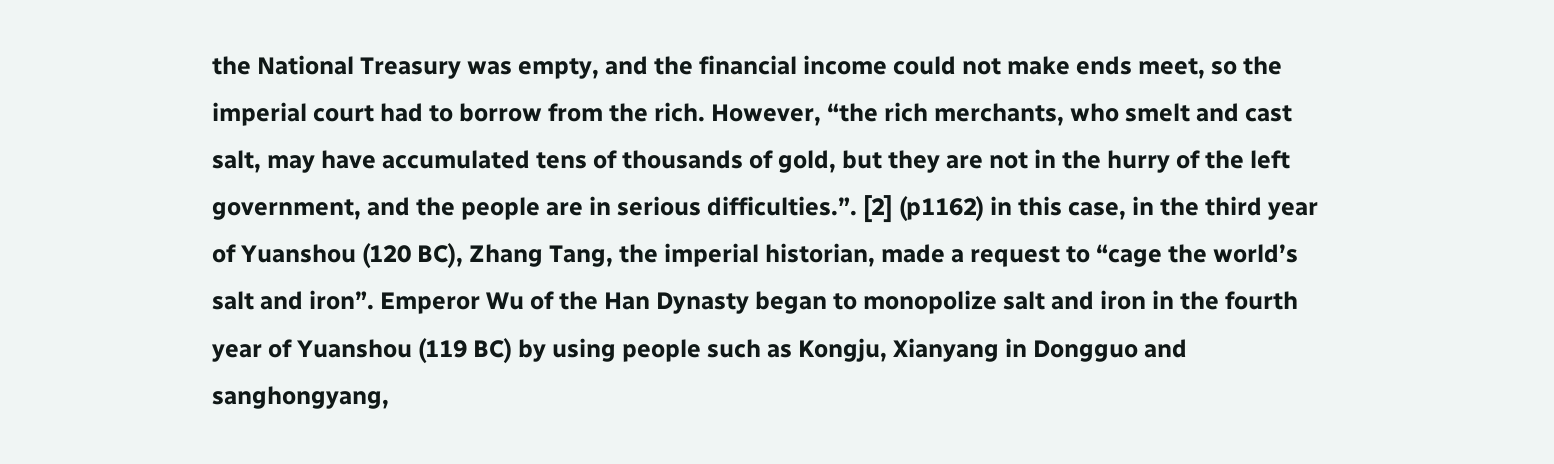the National Treasury was empty, and the financial income could not make ends meet, so the imperial court had to borrow from the rich. However, “the rich merchants, who smelt and cast salt, may have accumulated tens of thousands of gold, but they are not in the hurry of the left government, and the people are in serious difficulties.”. [2] (p1162) in this case, in the third year of Yuanshou (120 BC), Zhang Tang, the imperial historian, made a request to “cage the world’s salt and iron”. Emperor Wu of the Han Dynasty began to monopolize salt and iron in the fourth year of Yuanshou (119 BC) by using people such as Kongju, Xianyang in Dongguo and sanghongyang,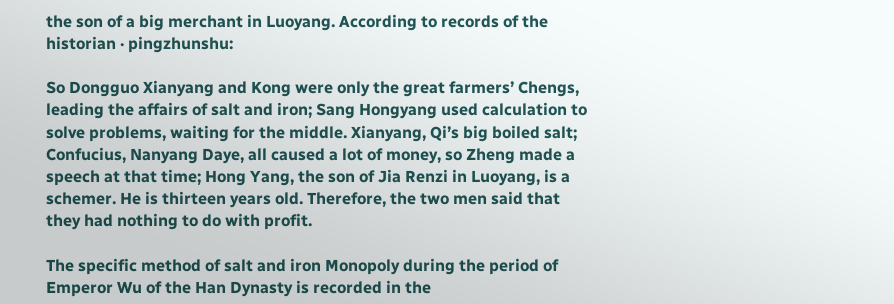the son of a big merchant in Luoyang. According to records of the historian · pingzhunshu:

So Dongguo Xianyang and Kong were only the great farmers’ Chengs, leading the affairs of salt and iron; Sang Hongyang used calculation to solve problems, waiting for the middle. Xianyang, Qi’s big boiled salt; Confucius, Nanyang Daye, all caused a lot of money, so Zheng made a speech at that time; Hong Yang, the son of Jia Renzi in Luoyang, is a schemer. He is thirteen years old. Therefore, the two men said that they had nothing to do with profit.

The specific method of salt and iron Monopoly during the period of Emperor Wu of the Han Dynasty is recorded in the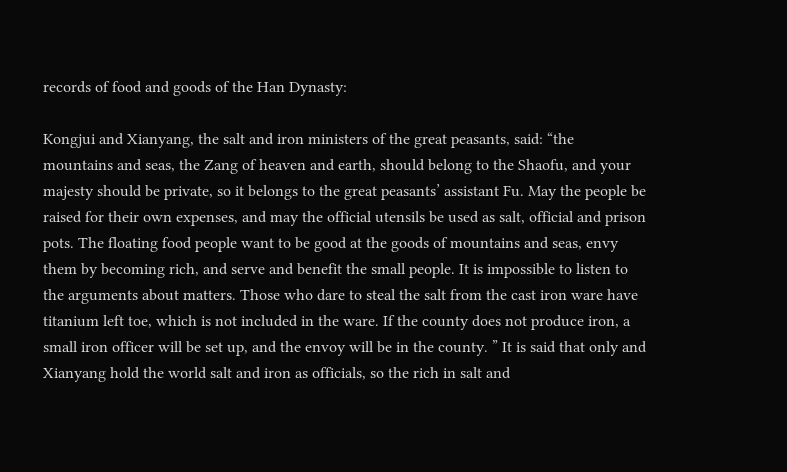records of food and goods of the Han Dynasty:

Kongjui and Xianyang, the salt and iron ministers of the great peasants, said: “the mountains and seas, the Zang of heaven and earth, should belong to the Shaofu, and your majesty should be private, so it belongs to the great peasants’ assistant Fu. May the people be raised for their own expenses, and may the official utensils be used as salt, official and prison pots. The floating food people want to be good at the goods of mountains and seas, envy them by becoming rich, and serve and benefit the small people. It is impossible to listen to the arguments about matters. Those who dare to steal the salt from the cast iron ware have titanium left toe, which is not included in the ware. If the county does not produce iron, a small iron officer will be set up, and the envoy will be in the county. ” It is said that only and Xianyang hold the world salt and iron as officials, so the rich in salt and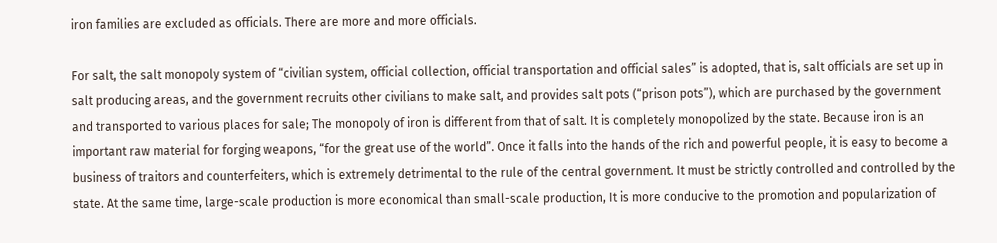iron families are excluded as officials. There are more and more officials.

For salt, the salt monopoly system of “civilian system, official collection, official transportation and official sales” is adopted, that is, salt officials are set up in salt producing areas, and the government recruits other civilians to make salt, and provides salt pots (“prison pots”), which are purchased by the government and transported to various places for sale; The monopoly of iron is different from that of salt. It is completely monopolized by the state. Because iron is an important raw material for forging weapons, “for the great use of the world”. Once it falls into the hands of the rich and powerful people, it is easy to become a business of traitors and counterfeiters, which is extremely detrimental to the rule of the central government. It must be strictly controlled and controlled by the state. At the same time, large-scale production is more economical than small-scale production, It is more conducive to the promotion and popularization of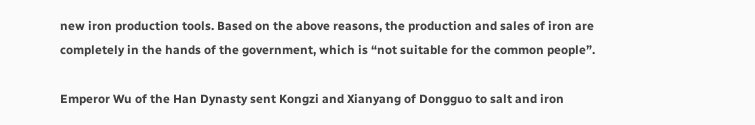new iron production tools. Based on the above reasons, the production and sales of iron are completely in the hands of the government, which is “not suitable for the common people”.

Emperor Wu of the Han Dynasty sent Kongzi and Xianyang of Dongguo to salt and iron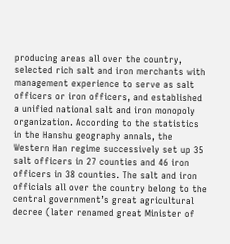producing areas all over the country, selected rich salt and iron merchants with management experience to serve as salt officers or iron officers, and established a unified national salt and iron monopoly organization. According to the statistics in the Hanshu geography annals, the Western Han regime successively set up 35 salt officers in 27 counties and 46 iron officers in 38 counties. The salt and iron officials all over the country belong to the central government’s great agricultural decree (later renamed great Minister of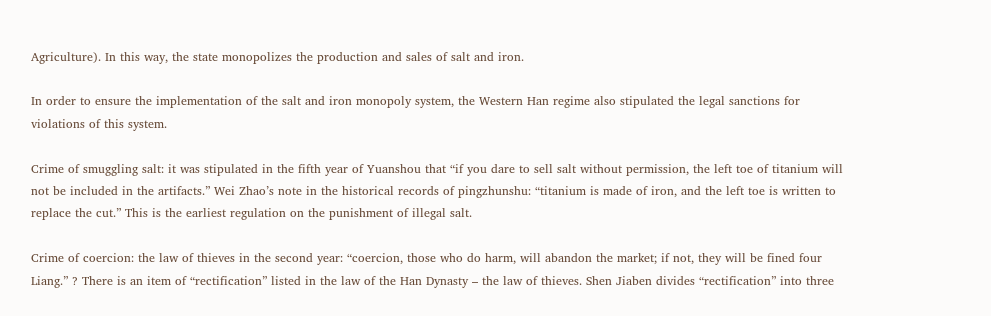Agriculture). In this way, the state monopolizes the production and sales of salt and iron.

In order to ensure the implementation of the salt and iron monopoly system, the Western Han regime also stipulated the legal sanctions for violations of this system.

Crime of smuggling salt: it was stipulated in the fifth year of Yuanshou that “if you dare to sell salt without permission, the left toe of titanium will not be included in the artifacts.” Wei Zhao’s note in the historical records of pingzhunshu: “titanium is made of iron, and the left toe is written to replace the cut.” This is the earliest regulation on the punishment of illegal salt.

Crime of coercion: the law of thieves in the second year: “coercion, those who do harm, will abandon the market; if not, they will be fined four Liang.” ? There is an item of “rectification” listed in the law of the Han Dynasty – the law of thieves. Shen Jiaben divides “rectification” into three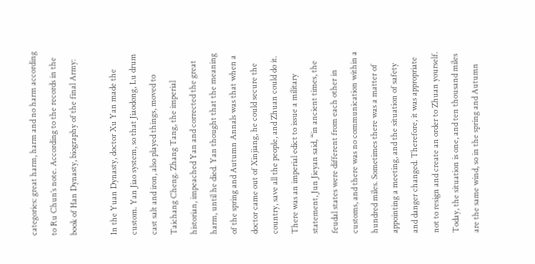categories: great harm, harm and no harm according to Ru Chun’s note. According to the records in the book of Han Dynasty, biography of the final Army:

In the Yuan Dynasty, doctor Xu Yan made the custom. Yan Jiao system, so that Jiaodong, Lu drum cast salt and iron, also played things, moved to Taichang Cheng. Zhang Tang, the imperial historian, impeached Yan and corrected the great harm, until he died. Yan thought that the meaning of the spring and Autumn Annals was that when a doctor came out of Xinjiang, he could secure the country, save all the people, and Zhuan could do it. There was an imperial edict to issue a military statement, Jun Jieyan said, “in ancient times, the feudal states were different from each other in customs, and there was no communication within a hundred miles. Sometimes there was a matter of appointing a meeting, and the situation of safety and danger changed. Therefore, it was appropriate not to resign and create an order to Zhuan yourself. Today, the situation is one, and ten thousand miles are the same wind, so in the spring and Autumn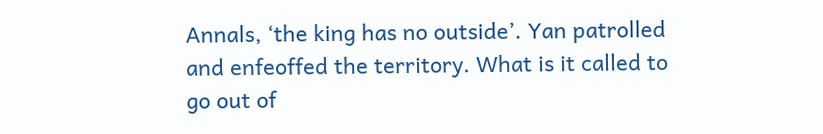Annals, ‘the king has no outside’. Yan patrolled and enfeoffed the territory. What is it called to go out of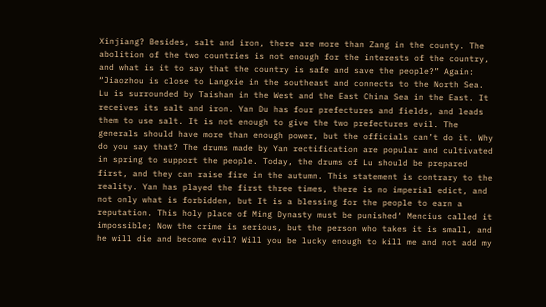Xinjiang? Besides, salt and iron, there are more than Zang in the county. The abolition of the two countries is not enough for the interests of the country, and what is it to say that the country is safe and save the people?” Again: “Jiaozhou is close to Langxie in the southeast and connects to the North Sea. Lu is surrounded by Taishan in the West and the East China Sea in the East. It receives its salt and iron. Yan Du has four prefectures and fields, and leads them to use salt. It is not enough to give the two prefectures evil. The generals should have more than enough power, but the officials can’t do it. Why do you say that? The drums made by Yan rectification are popular and cultivated in spring to support the people. Today, the drums of Lu should be prepared first, and they can raise fire in the autumn. This statement is contrary to the reality. Yan has played the first three times, there is no imperial edict, and not only what is forbidden, but It is a blessing for the people to earn a reputation. This holy place of Ming Dynasty must be punished‘ Mencius called it impossible; Now the crime is serious, but the person who takes it is small, and he will die and become evil? Will you be lucky enough to kill me and not add my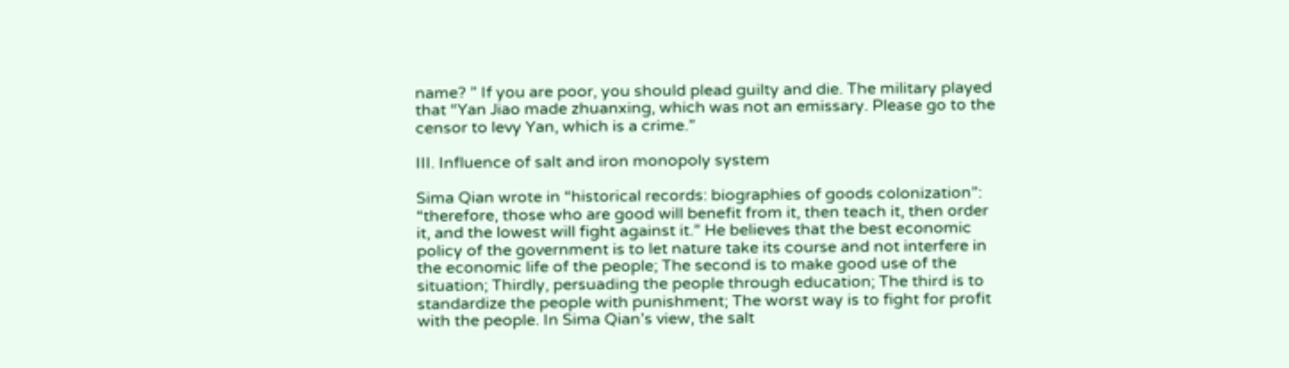name? ” If you are poor, you should plead guilty and die. The military played that “Yan Jiao made zhuanxing, which was not an emissary. Please go to the censor to levy Yan, which is a crime.”

III. Influence of salt and iron monopoly system

Sima Qian wrote in “historical records: biographies of goods colonization”: “therefore, those who are good will benefit from it, then teach it, then order it, and the lowest will fight against it.” He believes that the best economic policy of the government is to let nature take its course and not interfere in the economic life of the people; The second is to make good use of the situation; Thirdly, persuading the people through education; The third is to standardize the people with punishment; The worst way is to fight for profit with the people. In Sima Qian’s view, the salt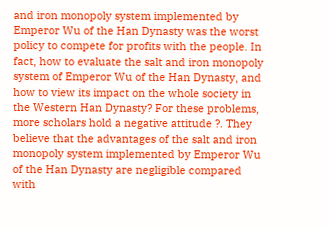and iron monopoly system implemented by Emperor Wu of the Han Dynasty was the worst policy to compete for profits with the people. In fact, how to evaluate the salt and iron monopoly system of Emperor Wu of the Han Dynasty, and how to view its impact on the whole society in the Western Han Dynasty? For these problems, more scholars hold a negative attitude ?. They believe that the advantages of the salt and iron monopoly system implemented by Emperor Wu of the Han Dynasty are negligible compared with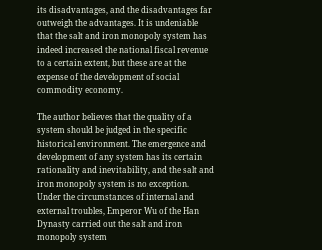its disadvantages, and the disadvantages far outweigh the advantages. It is undeniable that the salt and iron monopoly system has indeed increased the national fiscal revenue to a certain extent, but these are at the expense of the development of social commodity economy.

The author believes that the quality of a system should be judged in the specific historical environment. The emergence and development of any system has its certain rationality and inevitability, and the salt and iron monopoly system is no exception. Under the circumstances of internal and external troubles, Emperor Wu of the Han Dynasty carried out the salt and iron monopoly system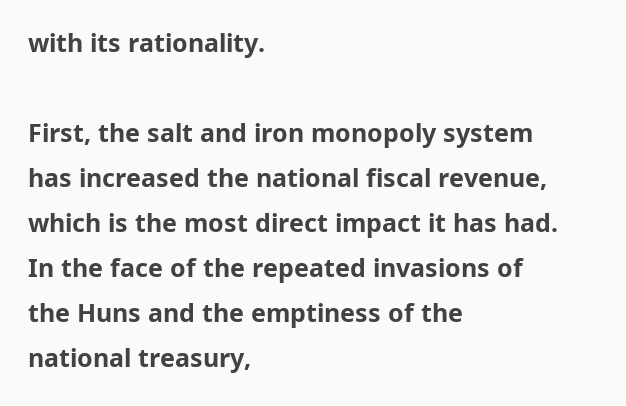with its rationality.

First, the salt and iron monopoly system has increased the national fiscal revenue, which is the most direct impact it has had. In the face of the repeated invasions of the Huns and the emptiness of the national treasury,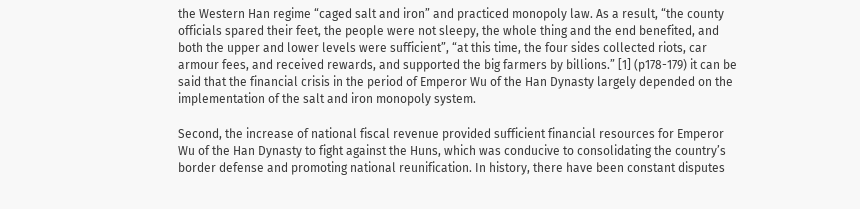the Western Han regime “caged salt and iron” and practiced monopoly law. As a result, “the county officials spared their feet, the people were not sleepy, the whole thing and the end benefited, and both the upper and lower levels were sufficient”, “at this time, the four sides collected riots, car armour fees, and received rewards, and supported the big farmers by billions.” [1] (p178-179) it can be said that the financial crisis in the period of Emperor Wu of the Han Dynasty largely depended on the implementation of the salt and iron monopoly system.

Second, the increase of national fiscal revenue provided sufficient financial resources for Emperor Wu of the Han Dynasty to fight against the Huns, which was conducive to consolidating the country’s border defense and promoting national reunification. In history, there have been constant disputes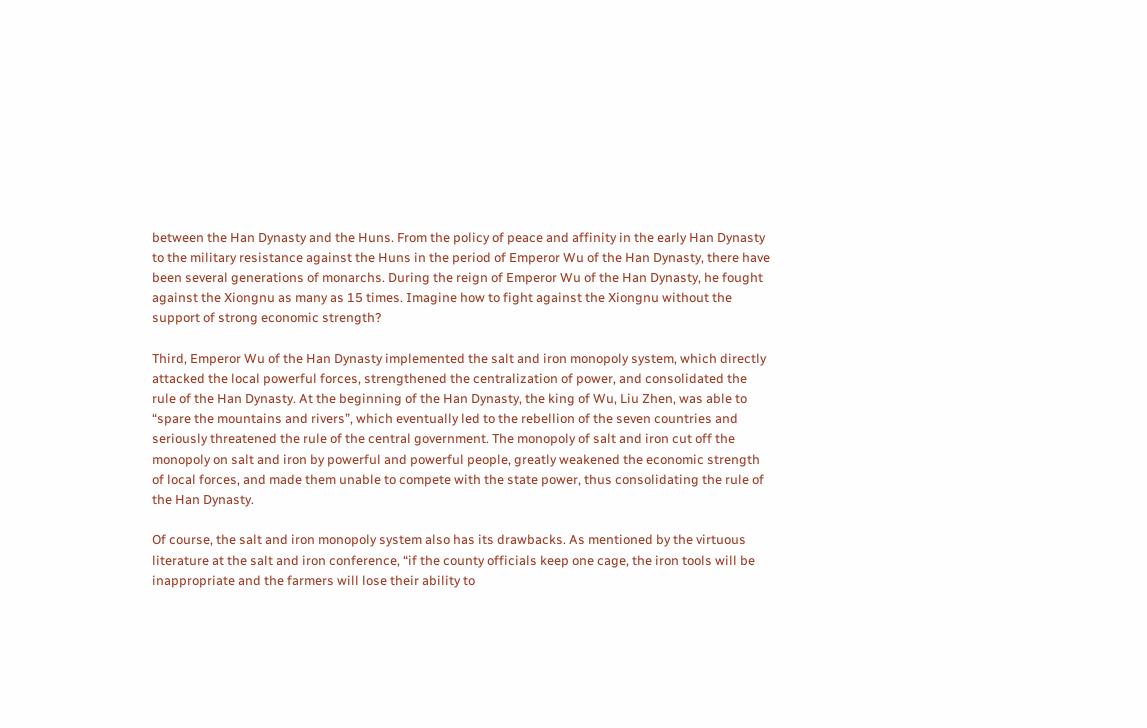between the Han Dynasty and the Huns. From the policy of peace and affinity in the early Han Dynasty to the military resistance against the Huns in the period of Emperor Wu of the Han Dynasty, there have been several generations of monarchs. During the reign of Emperor Wu of the Han Dynasty, he fought against the Xiongnu as many as 15 times. Imagine how to fight against the Xiongnu without the support of strong economic strength?

Third, Emperor Wu of the Han Dynasty implemented the salt and iron monopoly system, which directly attacked the local powerful forces, strengthened the centralization of power, and consolidated the rule of the Han Dynasty. At the beginning of the Han Dynasty, the king of Wu, Liu Zhen, was able to “spare the mountains and rivers”, which eventually led to the rebellion of the seven countries and seriously threatened the rule of the central government. The monopoly of salt and iron cut off the monopoly on salt and iron by powerful and powerful people, greatly weakened the economic strength of local forces, and made them unable to compete with the state power, thus consolidating the rule of the Han Dynasty.

Of course, the salt and iron monopoly system also has its drawbacks. As mentioned by the virtuous literature at the salt and iron conference, “if the county officials keep one cage, the iron tools will be inappropriate and the farmers will lose their ability to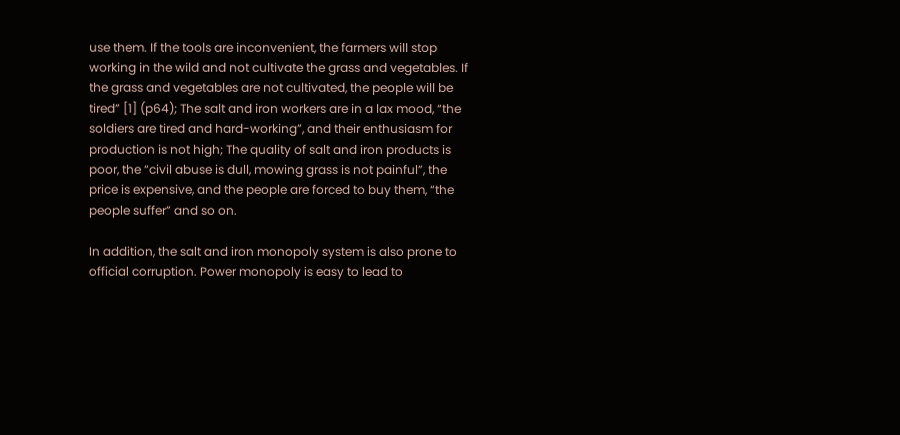use them. If the tools are inconvenient, the farmers will stop working in the wild and not cultivate the grass and vegetables. If the grass and vegetables are not cultivated, the people will be tired” [1] (p64); The salt and iron workers are in a lax mood, “the soldiers are tired and hard-working”, and their enthusiasm for production is not high; The quality of salt and iron products is poor, the “civil abuse is dull, mowing grass is not painful”, the price is expensive, and the people are forced to buy them, “the people suffer” and so on.

In addition, the salt and iron monopoly system is also prone to official corruption. Power monopoly is easy to lead to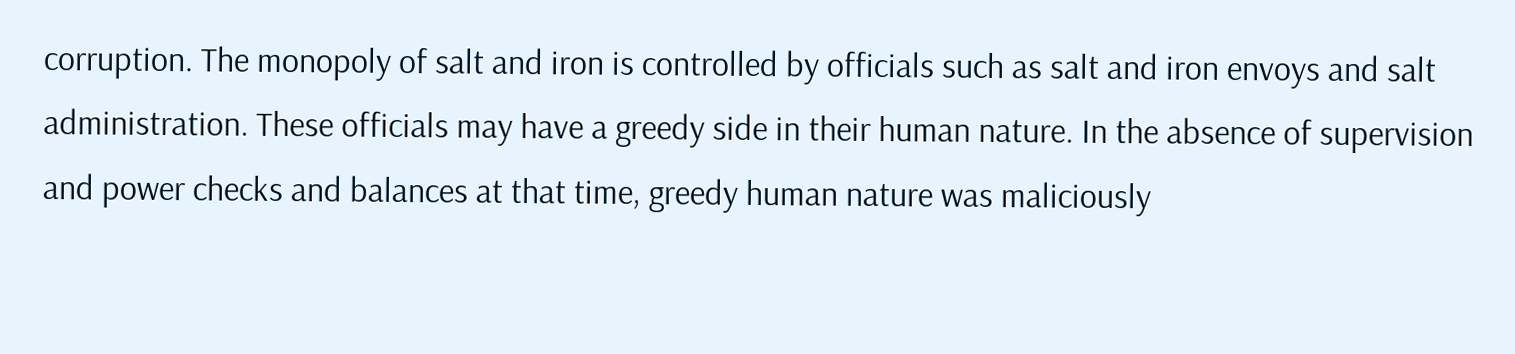corruption. The monopoly of salt and iron is controlled by officials such as salt and iron envoys and salt administration. These officials may have a greedy side in their human nature. In the absence of supervision and power checks and balances at that time, greedy human nature was maliciously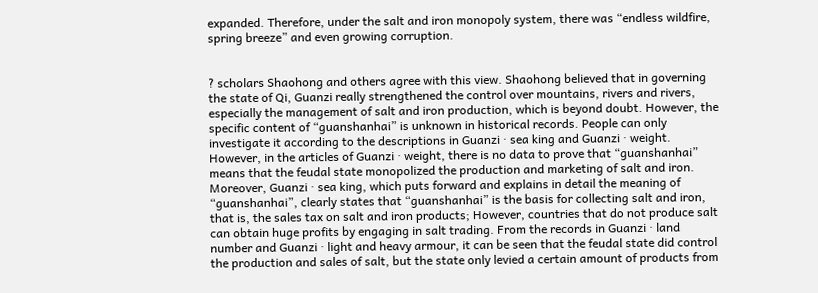expanded. Therefore, under the salt and iron monopoly system, there was “endless wildfire, spring breeze” and even growing corruption.


? scholars Shaohong and others agree with this view. Shaohong believed that in governing the state of Qi, Guanzi really strengthened the control over mountains, rivers and rivers, especially the management of salt and iron production, which is beyond doubt. However, the specific content of “guanshanhai” is unknown in historical records. People can only investigate it according to the descriptions in Guanzi · sea king and Guanzi · weight. However, in the articles of Guanzi · weight, there is no data to prove that “guanshanhai” means that the feudal state monopolized the production and marketing of salt and iron. Moreover, Guanzi · sea king, which puts forward and explains in detail the meaning of “guanshanhai”, clearly states that “guanshanhai” is the basis for collecting salt and iron, that is, the sales tax on salt and iron products; However, countries that do not produce salt can obtain huge profits by engaging in salt trading. From the records in Guanzi · land number and Guanzi · light and heavy armour, it can be seen that the feudal state did control the production and sales of salt, but the state only levied a certain amount of products from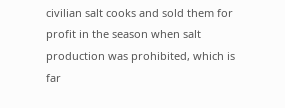civilian salt cooks and sold them for profit in the season when salt production was prohibited, which is far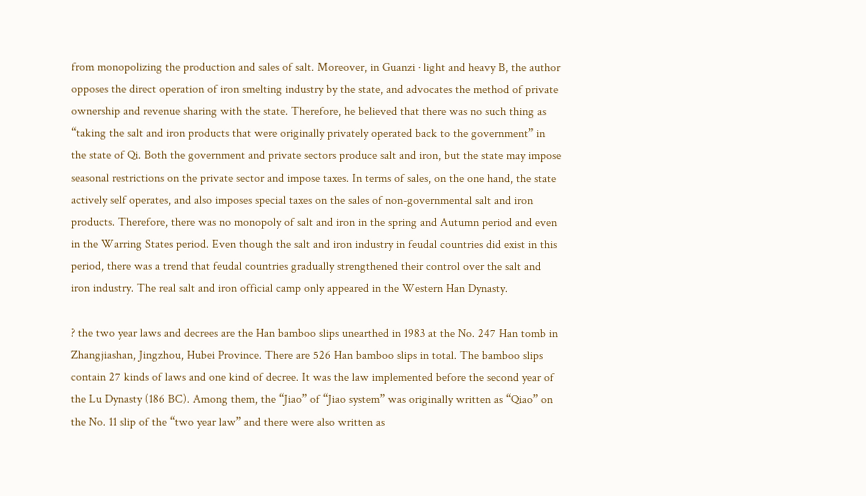from monopolizing the production and sales of salt. Moreover, in Guanzi · light and heavy B, the author opposes the direct operation of iron smelting industry by the state, and advocates the method of private ownership and revenue sharing with the state. Therefore, he believed that there was no such thing as “taking the salt and iron products that were originally privately operated back to the government” in the state of Qi. Both the government and private sectors produce salt and iron, but the state may impose seasonal restrictions on the private sector and impose taxes. In terms of sales, on the one hand, the state actively self operates, and also imposes special taxes on the sales of non-governmental salt and iron products. Therefore, there was no monopoly of salt and iron in the spring and Autumn period and even in the Warring States period. Even though the salt and iron industry in feudal countries did exist in this period, there was a trend that feudal countries gradually strengthened their control over the salt and iron industry. The real salt and iron official camp only appeared in the Western Han Dynasty.

? the two year laws and decrees are the Han bamboo slips unearthed in 1983 at the No. 247 Han tomb in Zhangjiashan, Jingzhou, Hubei Province. There are 526 Han bamboo slips in total. The bamboo slips contain 27 kinds of laws and one kind of decree. It was the law implemented before the second year of the Lu Dynasty (186 BC). Among them, the “Jiao” of “Jiao system” was originally written as “Qiao” on the No. 11 slip of the “two year law” and there were also written as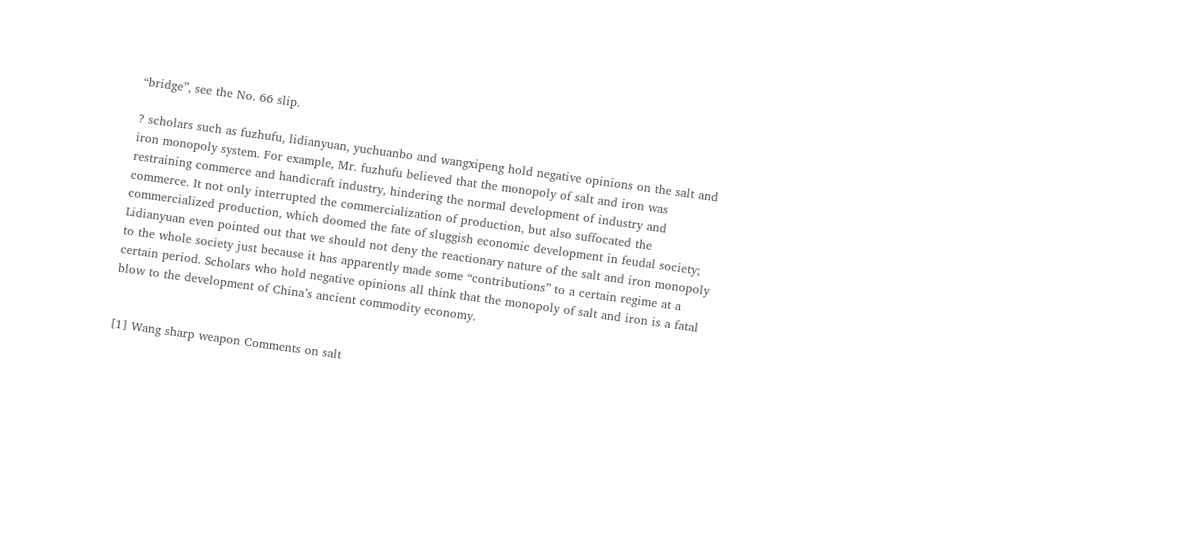“bridge”, see the No. 66 slip.

? scholars such as fuzhufu, lidianyuan, yuchuanbo and wangxipeng hold negative opinions on the salt and iron monopoly system. For example, Mr. fuzhufu believed that the monopoly of salt and iron was restraining commerce and handicraft industry, hindering the normal development of industry and commerce. It not only interrupted the commercialization of production, but also suffocated the commercialized production, which doomed the fate of sluggish economic development in feudal society; Lidianyuan even pointed out that we should not deny the reactionary nature of the salt and iron monopoly to the whole society just because it has apparently made some “contributions” to a certain regime at a certain period. Scholars who hold negative opinions all think that the monopoly of salt and iron is a fatal blow to the development of China’s ancient commodity economy.


[1] Wang sharp weapon Comments on salt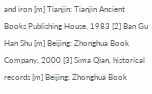and iron [m] Tianjin: Tianjin Ancient Books Publishing House, 1983 [2] Ban Gu Han Shu [m] Beijing: Zhonghua Book Company, 2000 [3] Sima Qian, historical records [m] Beijing: Zhonghua Book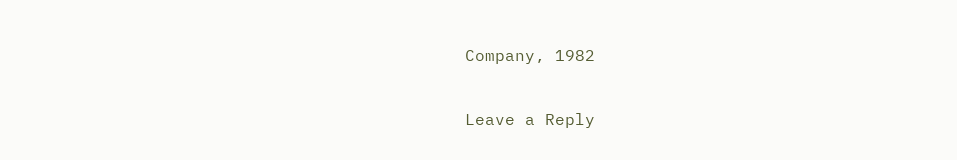Company, 1982

Leave a Reply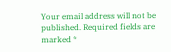Your email address will not be published. Required fields are marked *